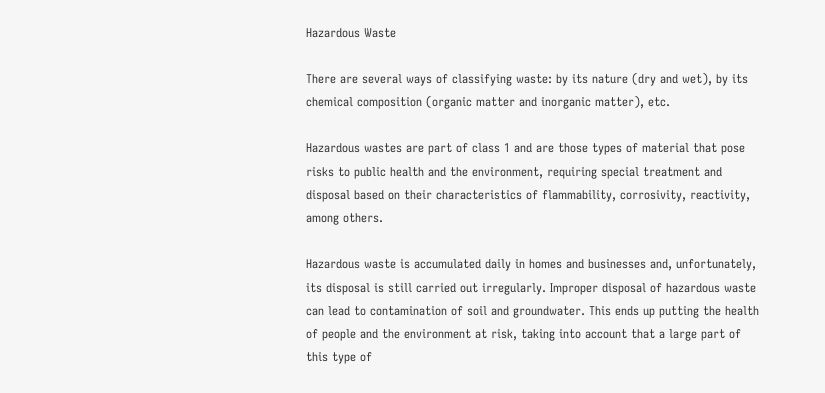Hazardous Waste

There are several ways of classifying waste: by its nature (dry and wet), by its chemical composition (organic matter and inorganic matter), etc.

Hazardous wastes are part of class 1 and are those types of material that pose risks to public health and the environment, requiring special treatment and disposal based on their characteristics of flammability, corrosivity, reactivity, among others.

Hazardous waste is accumulated daily in homes and businesses and, unfortunately, its disposal is still carried out irregularly. Improper disposal of hazardous waste can lead to contamination of soil and groundwater. This ends up putting the health of people and the environment at risk, taking into account that a large part of this type of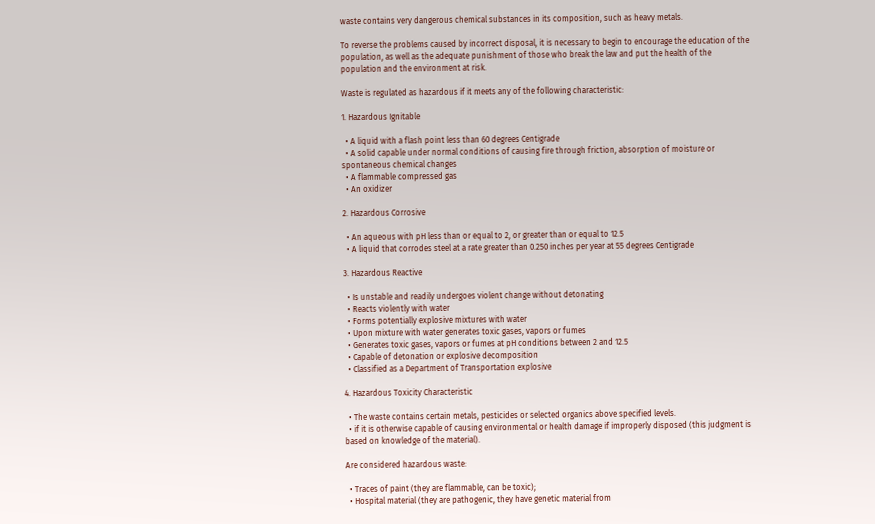waste contains very dangerous chemical substances in its composition, such as heavy metals.

To reverse the problems caused by incorrect disposal, it is necessary to begin to encourage the education of the population, as well as the adequate punishment of those who break the law and put the health of the population and the environment at risk.

Waste is regulated as hazardous if it meets any of the following characteristic:

1. Hazardous Ignitable

  • A liquid with a flash point less than 60 degrees Centigrade
  • A solid capable under normal conditions of causing fire through friction, absorption of moisture or spontaneous chemical changes
  • A flammable compressed gas
  • An oxidizer

2. Hazardous Corrosive

  • An aqueous with pH less than or equal to 2, or greater than or equal to 12.5
  • A liquid that corrodes steel at a rate greater than 0.250 inches per year at 55 degrees Centigrade

3. Hazardous Reactive

  • Is unstable and readily undergoes violent change without detonating
  • Reacts violently with water
  • Forms potentially explosive mixtures with water
  • Upon mixture with water generates toxic gases, vapors or fumes
  • Generates toxic gases, vapors or fumes at pH conditions between 2 and 12.5
  • Capable of detonation or explosive decomposition
  • Classified as a Department of Transportation explosive

4. Hazardous Toxicity Characteristic

  • The waste contains certain metals, pesticides or selected organics above specified levels.
  • if it is otherwise capable of causing environmental or health damage if improperly disposed (this judgment is based on knowledge of the material).

Are considered hazardous waste:

  • Traces of paint (they are flammable, can be toxic);
  • Hospital material (they are pathogenic, they have genetic material from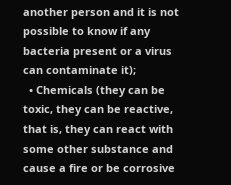another person and it is not possible to know if any bacteria present or a virus can contaminate it);
  • Chemicals (they can be toxic, they can be reactive, that is, they can react with some other substance and cause a fire or be corrosive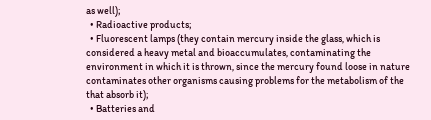as well);
  • Radioactive products;
  • Fluorescent lamps (they contain mercury inside the glass, which is considered a heavy metal and bioaccumulates, contaminating the environment in which it is thrown, since the mercury found loose in nature contaminates other organisms causing problems for the metabolism of the that absorb it);
  • Batteries and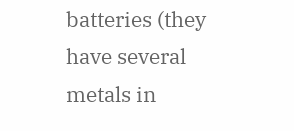batteries (they have several metals in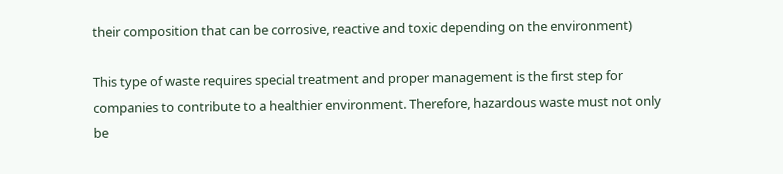their composition that can be corrosive, reactive and toxic depending on the environment)

This type of waste requires special treatment and proper management is the first step for companies to contribute to a healthier environment. Therefore, hazardous waste must not only be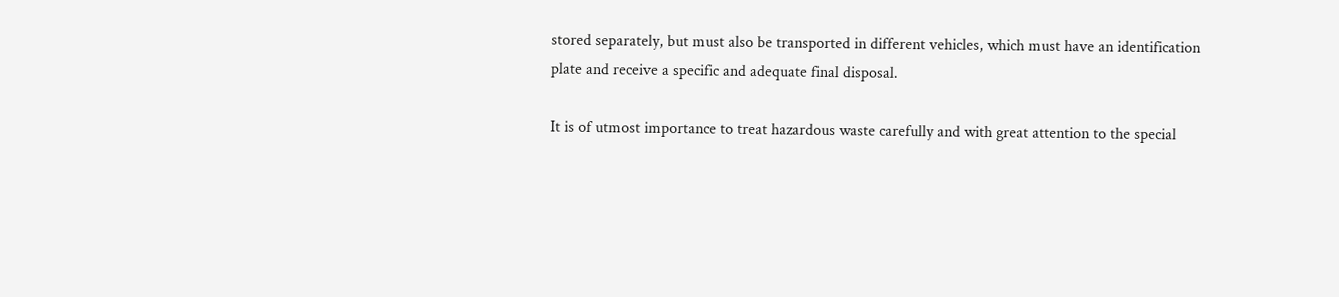stored separately, but must also be transported in different vehicles, which must have an identification plate and receive a specific and adequate final disposal.

It is of utmost importance to treat hazardous waste carefully and with great attention to the special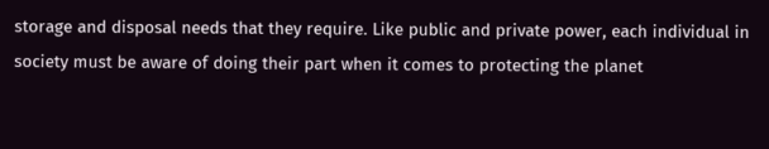storage and disposal needs that they require. Like public and private power, each individual in society must be aware of doing their part when it comes to protecting the planet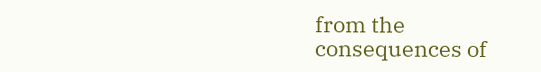from the consequences of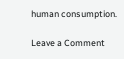human consumption.

Leave a Comment